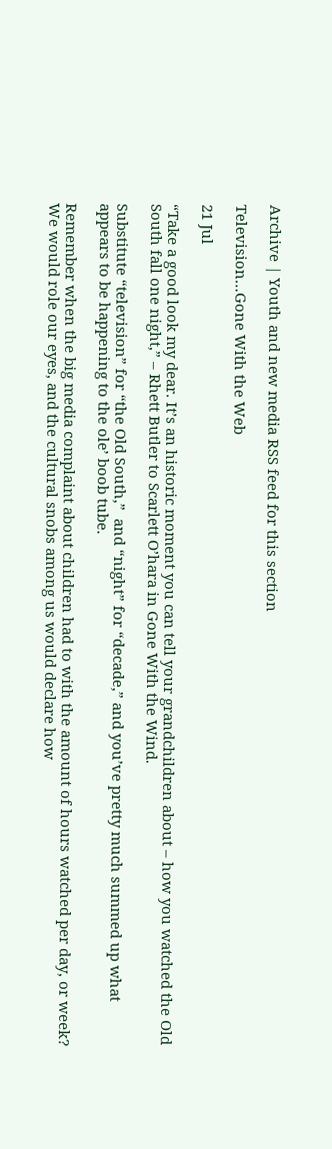Archive | Youth and new media RSS feed for this section

Television…Gone With the Web

21 Jul

“Take a good look my dear. It’s an historic moment you can tell your grandchildren about – how you watched the Old South fall one night,” – Rhett Butler to Scarlett O’hara in Gone With the Wind.

Substitute “television” for “the Old South,”  and “night” for “decade,” and you’ve pretty much summed up what appears to be happening to the ole’ boob tube.

Remember when the big media complaint about children had to with the amount of hours watched per day, or week? We would role our eyes, and the cultural snobs among us would declare how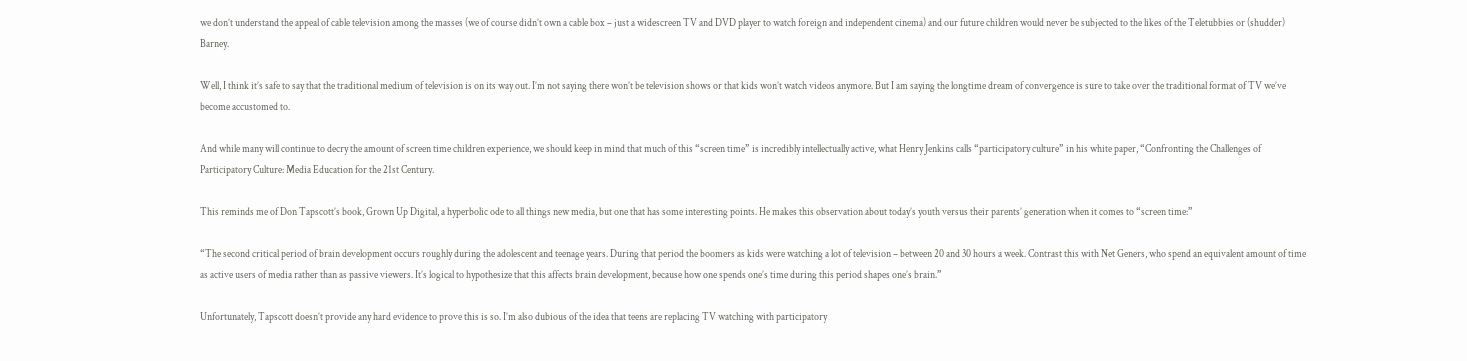we don’t understand the appeal of cable television among the masses (we of course didn’t own a cable box – just a widescreen TV and DVD player to watch foreign and independent cinema) and our future children would never be subjected to the likes of the Teletubbies or (shudder) Barney.

Well, I think it’s safe to say that the traditional medium of television is on its way out. I’m not saying there won’t be television shows or that kids won’t watch videos anymore. But I am saying the longtime dream of convergence is sure to take over the traditional format of TV we’ve become accustomed to.

And while many will continue to decry the amount of screen time children experience, we should keep in mind that much of this “screen time” is incredibly intellectually active, what Henry Jenkins calls “participatory culture” in his white paper, “Confronting the Challenges of Participatory Culture: Media Education for the 21st Century.

This reminds me of Don Tapscott’s book, Grown Up Digital, a hyperbolic ode to all things new media, but one that has some interesting points. He makes this observation about today’s youth versus their parents’ generation when it comes to “screen time:”

“The second critical period of brain development occurs roughly during the adolescent and teenage years. During that period the boomers as kids were watching a lot of television – between 20 and 30 hours a week. Contrast this with Net Geners, who spend an equivalent amount of time as active users of media rather than as passive viewers. It’s logical to hypothesize that this affects brain development, because how one spends one’s time during this period shapes one’s brain.”

Unfortunately, Tapscott doesn’t provide any hard evidence to prove this is so. I’m also dubious of the idea that teens are replacing TV watching with participatory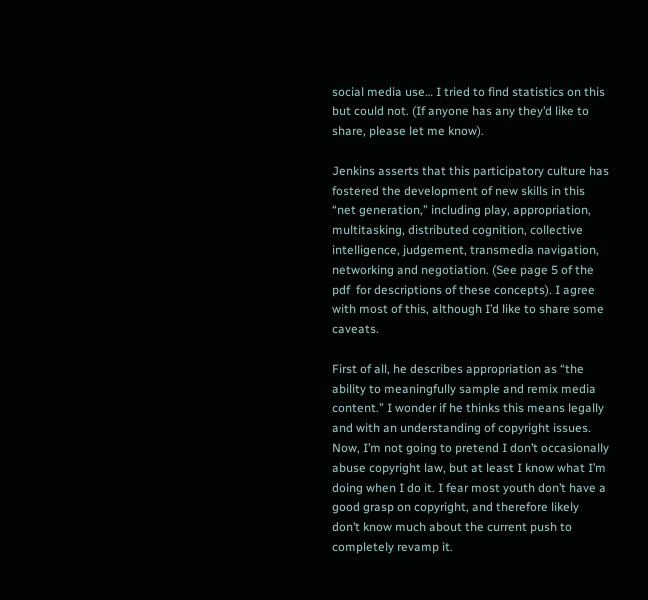social media use… I tried to find statistics on this but could not. (If anyone has any they’d like to share, please let me know).

Jenkins asserts that this participatory culture has fostered the development of new skills in this “net generation,” including play, appropriation, multitasking, distributed cognition, collective intelligence, judgement, transmedia navigation, networking and negotiation. (See page 5 of the pdf  for descriptions of these concepts). I agree with most of this, although I’d like to share some caveats.

First of all, he describes appropriation as “the ability to meaningfully sample and remix media content.” I wonder if he thinks this means legally and with an understanding of copyright issues. Now, I’m not going to pretend I don’t occasionally abuse copyright law, but at least I know what I’m doing when I do it. I fear most youth don’t have a good grasp on copyright, and therefore likely don’t know much about the current push to completely revamp it.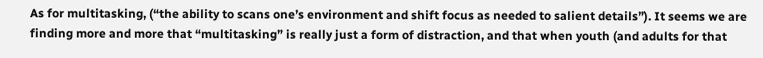As for multitasking, (“the ability to scans one’s environment and shift focus as needed to salient details”). It seems we are finding more and more that “multitasking” is really just a form of distraction, and that when youth (and adults for that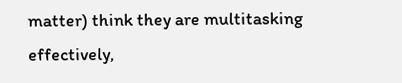matter) think they are multitasking effectively,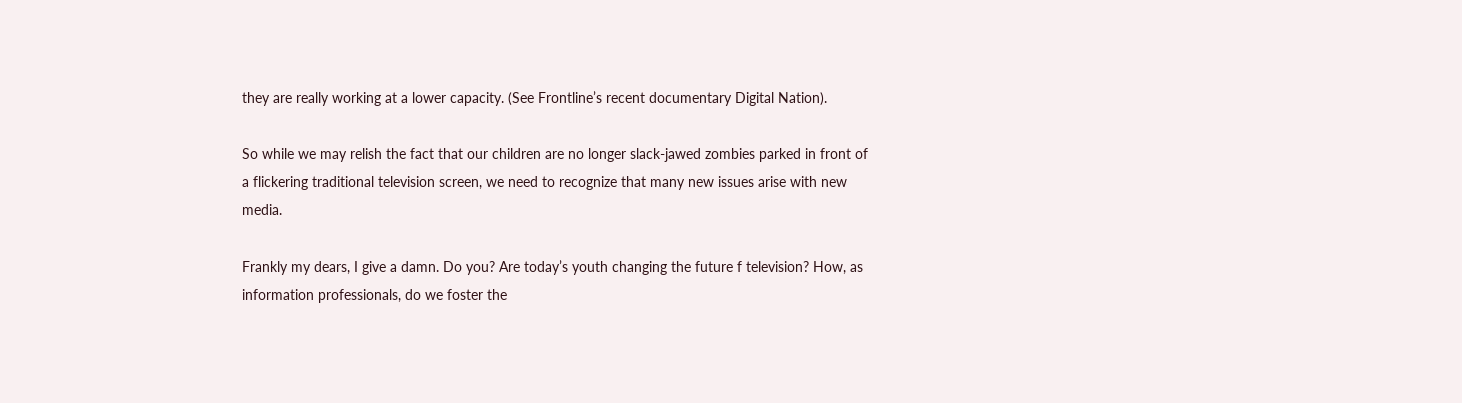they are really working at a lower capacity. (See Frontline’s recent documentary Digital Nation).

So while we may relish the fact that our children are no longer slack-jawed zombies parked in front of a flickering traditional television screen, we need to recognize that many new issues arise with new media.

Frankly my dears, I give a damn. Do you? Are today’s youth changing the future f television? How, as information professionals, do we foster the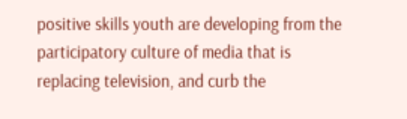positive skills youth are developing from the participatory culture of media that is replacing television, and curb the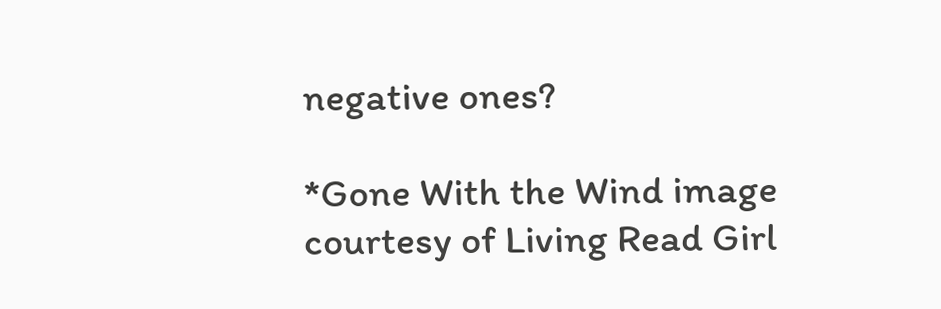negative ones?

*Gone With the Wind image courtesy of Living Read Girl